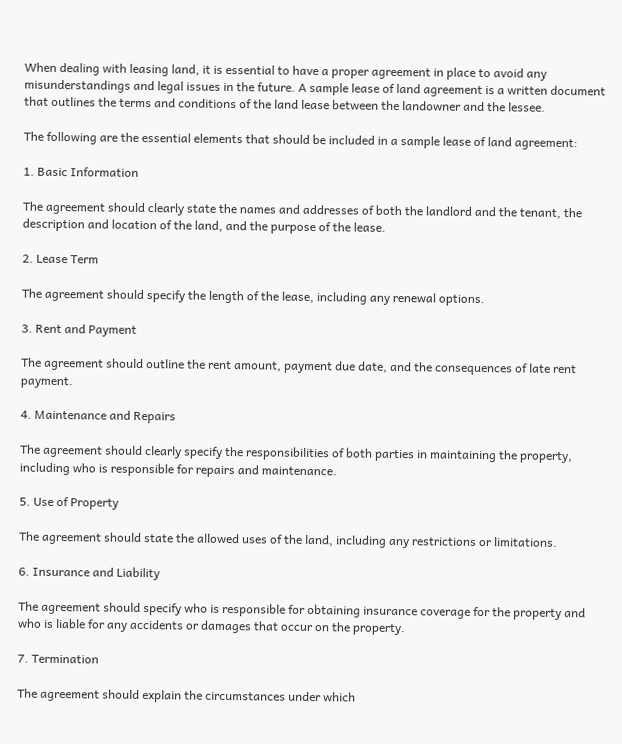When dealing with leasing land, it is essential to have a proper agreement in place to avoid any misunderstandings and legal issues in the future. A sample lease of land agreement is a written document that outlines the terms and conditions of the land lease between the landowner and the lessee.

The following are the essential elements that should be included in a sample lease of land agreement:

1. Basic Information

The agreement should clearly state the names and addresses of both the landlord and the tenant, the description and location of the land, and the purpose of the lease.

2. Lease Term

The agreement should specify the length of the lease, including any renewal options.

3. Rent and Payment

The agreement should outline the rent amount, payment due date, and the consequences of late rent payment.

4. Maintenance and Repairs

The agreement should clearly specify the responsibilities of both parties in maintaining the property, including who is responsible for repairs and maintenance.

5. Use of Property

The agreement should state the allowed uses of the land, including any restrictions or limitations.

6. Insurance and Liability

The agreement should specify who is responsible for obtaining insurance coverage for the property and who is liable for any accidents or damages that occur on the property.

7. Termination

The agreement should explain the circumstances under which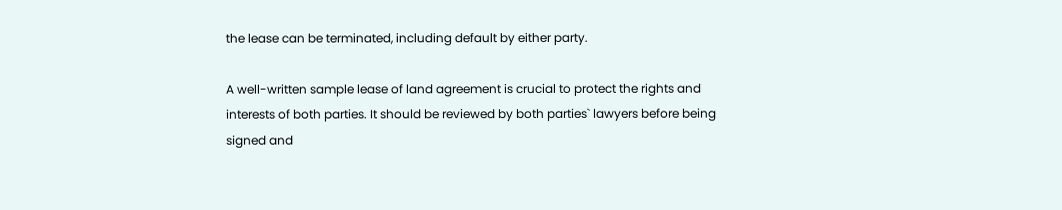the lease can be terminated, including default by either party.

A well-written sample lease of land agreement is crucial to protect the rights and interests of both parties. It should be reviewed by both parties` lawyers before being signed and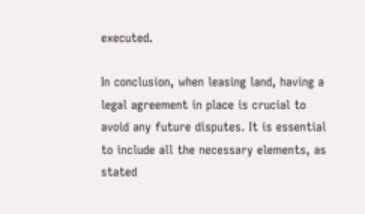executed.

In conclusion, when leasing land, having a legal agreement in place is crucial to avoid any future disputes. It is essential to include all the necessary elements, as stated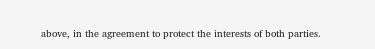above, in the agreement to protect the interests of both parties.